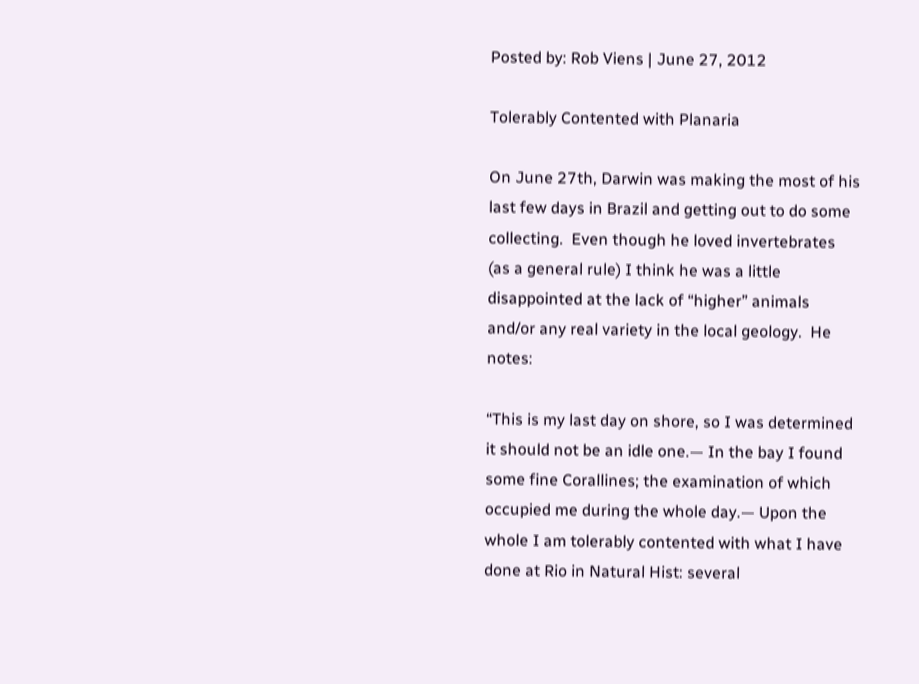Posted by: Rob Viens | June 27, 2012

Tolerably Contented with Planaria

On June 27th, Darwin was making the most of his last few days in Brazil and getting out to do some collecting.  Even though he loved invertebrates (as a general rule) I think he was a little disappointed at the lack of “higher” animals and/or any real variety in the local geology.  He notes:

“This is my last day on shore, so I was determined it should not be an idle one.— In the bay I found some fine Corallines; the examination of which occupied me during the whole day.— Upon the whole I am tolerably contented with what I have done at Rio in Natural Hist: several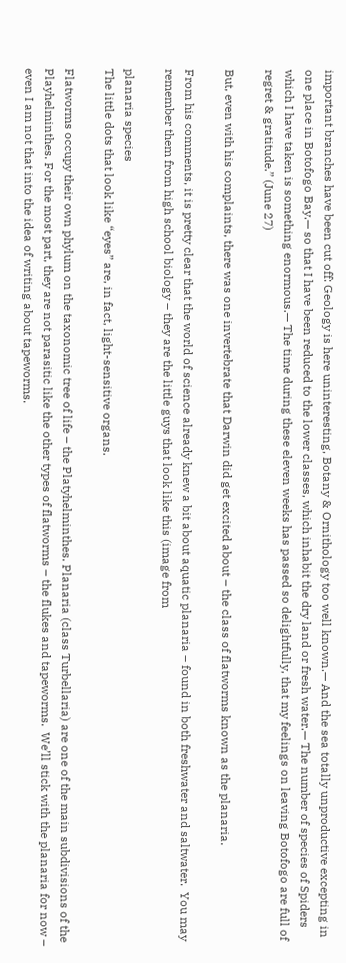important branches have been cut off: Geology is here uninteresting, Botany & Ornithology too well known.— And the sea totally unproductive excepting in one place in Botofogo Bay.— so that I have been reduced to the lower classes, which inhabit the dry land or fresh water.— The number of species of Spiders which I have taken is something enormous.— The time during these eleven weeks has passed so delightfully, that my feelings on leaving Botofogo are full of regret & gratitude.” (June 27)

But, even with his complaints, there was one invertebrate that Darwin did get excited about – the class of flatworms known as the planaria.

From his comments, it is pretty clear that the world of science already knew a bit about aquatic planaria – found in both freshwater and saltwater.  You may remember them from high school biology – they are the little guys that look like this (image from

planaria species
The little dots that look like “eyes” are, in fact, light-sensitive organs.

Flatworms occupy their own phylum on the taxonomic tree of life – the Platyhelminthes. Planaria (class Turbellaria) are one of the main subdivisions of the Playhelminthes. For the most part, they are not parasitic like the other types of flatworms – the flukes and tapeworms.  We’ll stick with the planaria for now – even I am not that into the idea of writing about tapeworms.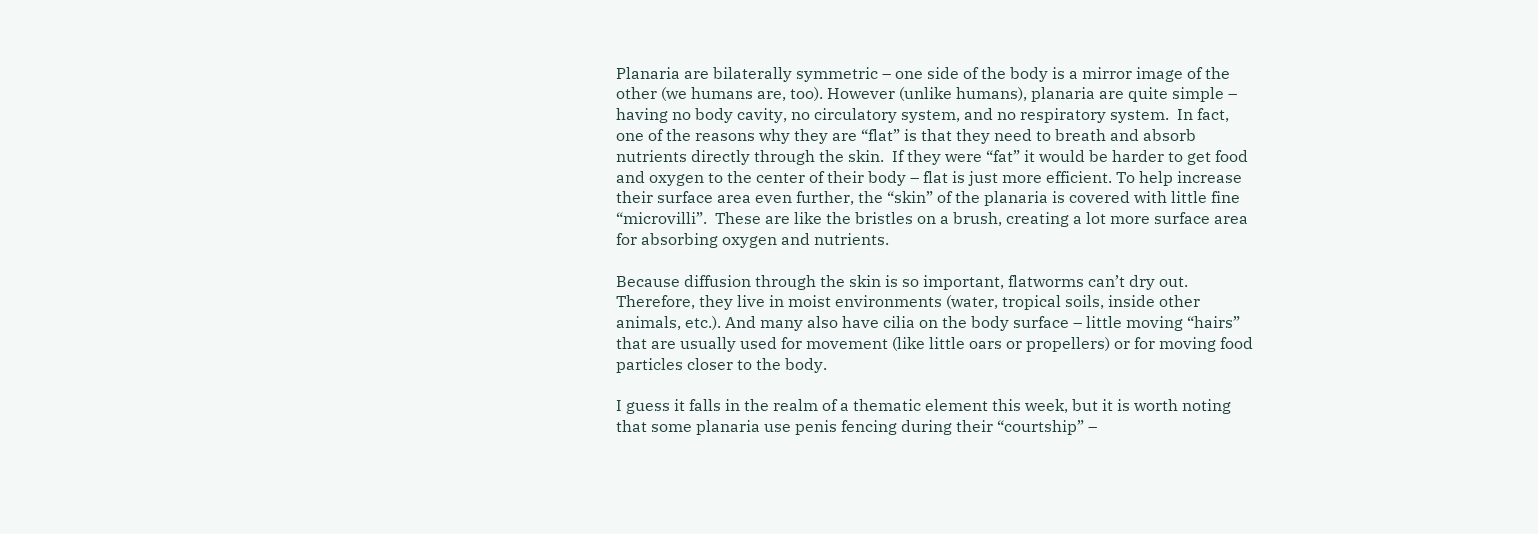Planaria are bilaterally symmetric – one side of the body is a mirror image of the other (we humans are, too). However (unlike humans), planaria are quite simple – having no body cavity, no circulatory system, and no respiratory system.  In fact, one of the reasons why they are “flat” is that they need to breath and absorb nutrients directly through the skin.  If they were “fat” it would be harder to get food and oxygen to the center of their body – flat is just more efficient. To help increase their surface area even further, the “skin” of the planaria is covered with little fine “microvilli”.  These are like the bristles on a brush, creating a lot more surface area for absorbing oxygen and nutrients.

Because diffusion through the skin is so important, flatworms can’t dry out.  Therefore, they live in moist environments (water, tropical soils, inside other animals, etc.). And many also have cilia on the body surface – little moving “hairs” that are usually used for movement (like little oars or propellers) or for moving food particles closer to the body.

I guess it falls in the realm of a thematic element this week, but it is worth noting that some planaria use penis fencing during their “courtship” –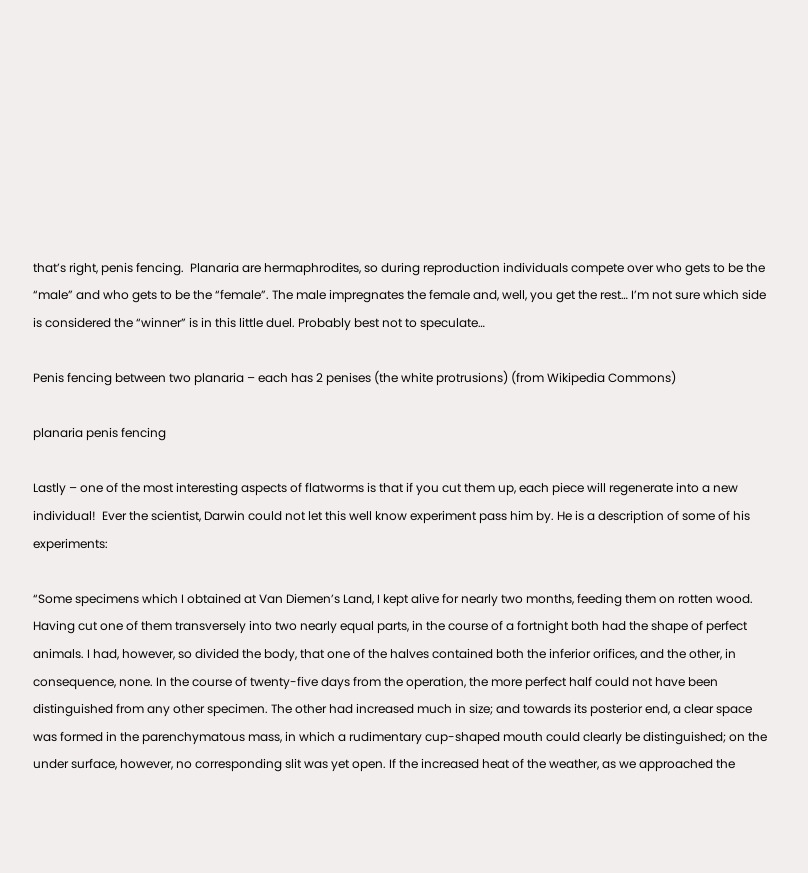that’s right, penis fencing.  Planaria are hermaphrodites, so during reproduction individuals compete over who gets to be the “male” and who gets to be the “female”. The male impregnates the female and, well, you get the rest… I’m not sure which side is considered the “winner” is in this little duel. Probably best not to speculate…

Penis fencing between two planaria – each has 2 penises (the white protrusions) (from Wikipedia Commons)

planaria penis fencing

Lastly – one of the most interesting aspects of flatworms is that if you cut them up, each piece will regenerate into a new individual!  Ever the scientist, Darwin could not let this well know experiment pass him by. He is a description of some of his experiments:

“Some specimens which I obtained at Van Diemen’s Land, I kept alive for nearly two months, feeding them on rotten wood. Having cut one of them transversely into two nearly equal parts, in the course of a fortnight both had the shape of perfect animals. I had, however, so divided the body, that one of the halves contained both the inferior orifices, and the other, in consequence, none. In the course of twenty-five days from the operation, the more perfect half could not have been distinguished from any other specimen. The other had increased much in size; and towards its posterior end, a clear space was formed in the parenchymatous mass, in which a rudimentary cup-shaped mouth could clearly be distinguished; on the under surface, however, no corresponding slit was yet open. If the increased heat of the weather, as we approached the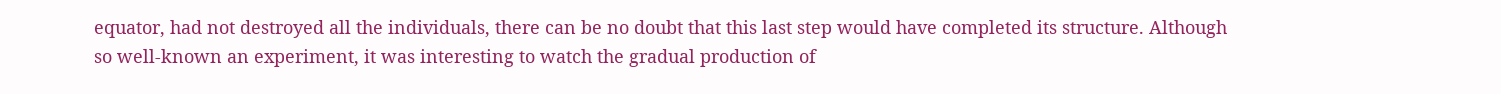equator, had not destroyed all the individuals, there can be no doubt that this last step would have completed its structure. Although so well-known an experiment, it was interesting to watch the gradual production of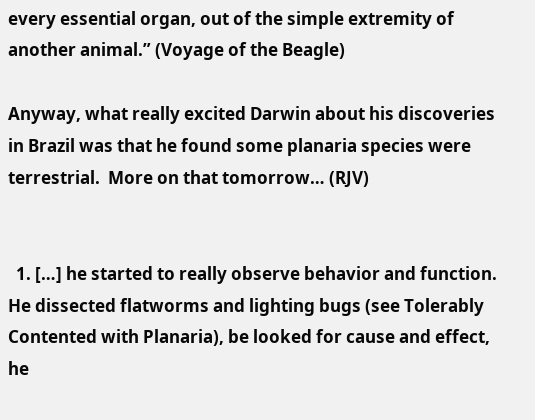every essential organ, out of the simple extremity of another animal.” (Voyage of the Beagle)

Anyway, what really excited Darwin about his discoveries in Brazil was that he found some planaria species were terrestrial.  More on that tomorrow… (RJV)


  1. […] he started to really observe behavior and function. He dissected flatworms and lighting bugs (see Tolerably Contented with Planaria), be looked for cause and effect, he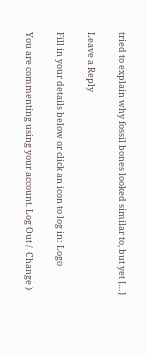tried to explain why fossil bones looked similar to, but yet […]

Leave a Reply

Fill in your details below or click an icon to log in: Logo

You are commenting using your account. Log Out /  Change )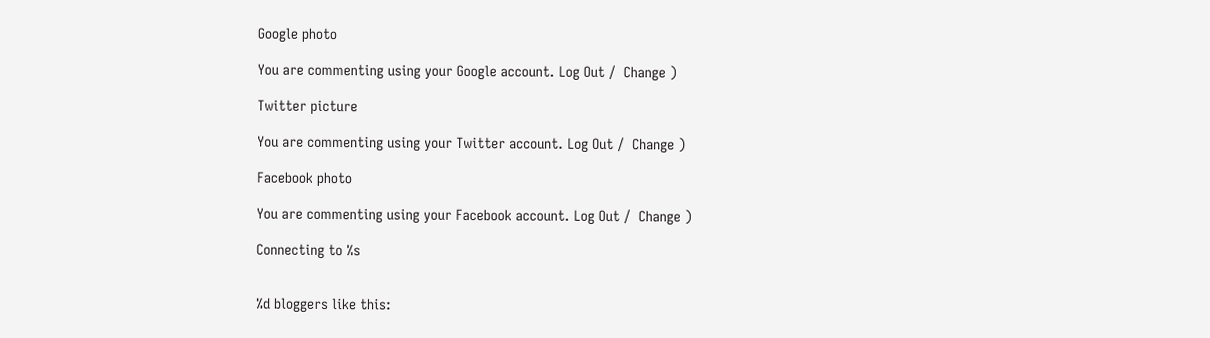Google photo

You are commenting using your Google account. Log Out /  Change )

Twitter picture

You are commenting using your Twitter account. Log Out /  Change )

Facebook photo

You are commenting using your Facebook account. Log Out /  Change )

Connecting to %s


%d bloggers like this: